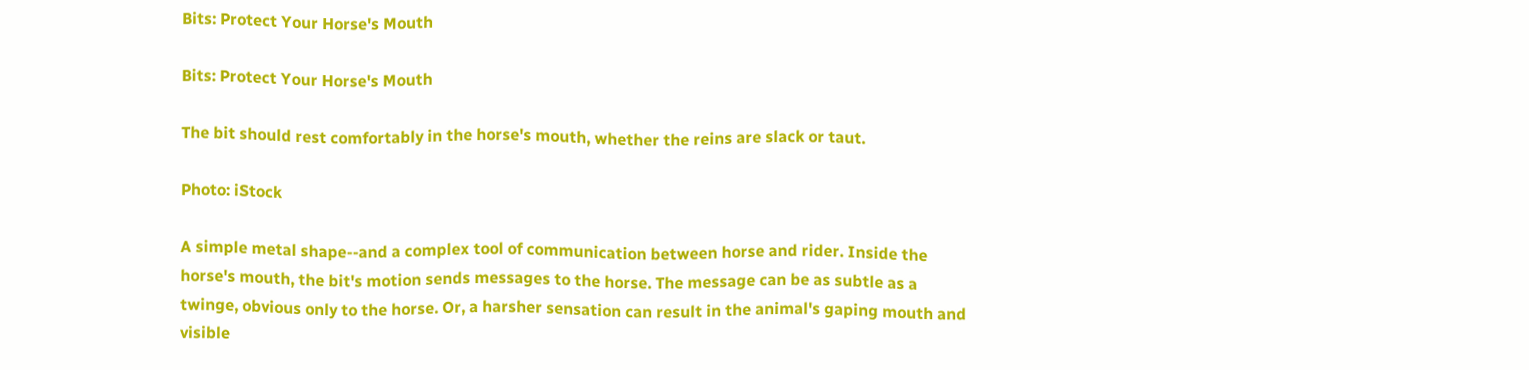Bits: Protect Your Horse's Mouth

Bits: Protect Your Horse's Mouth

The bit should rest comfortably in the horse's mouth, whether the reins are slack or taut.

Photo: iStock

A simple metal shape--and a complex tool of communication between horse and rider. Inside the horse's mouth, the bit's motion sends messages to the horse. The message can be as subtle as a twinge, obvious only to the horse. Or, a harsher sensation can result in the animal's gaping mouth and visible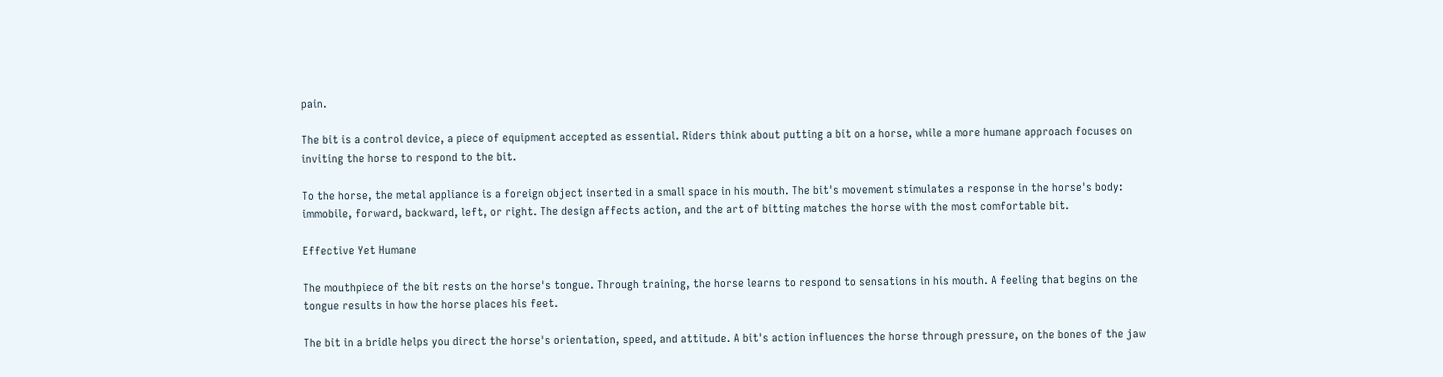pain.

The bit is a control device, a piece of equipment accepted as essential. Riders think about putting a bit on a horse, while a more humane approach focuses on inviting the horse to respond to the bit.

To the horse, the metal appliance is a foreign object inserted in a small space in his mouth. The bit's movement stimulates a response in the horse's body: immobile, forward, backward, left, or right. The design affects action, and the art of bitting matches the horse with the most comfortable bit.

Effective Yet Humane

The mouthpiece of the bit rests on the horse's tongue. Through training, the horse learns to respond to sensations in his mouth. A feeling that begins on the tongue results in how the horse places his feet.

The bit in a bridle helps you direct the horse's orientation, speed, and attitude. A bit's action influences the horse through pressure, on the bones of the jaw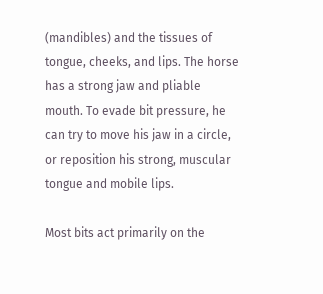(mandibles) and the tissues of tongue, cheeks, and lips. The horse has a strong jaw and pliable mouth. To evade bit pressure, he can try to move his jaw in a circle, or reposition his strong, muscular tongue and mobile lips.

Most bits act primarily on the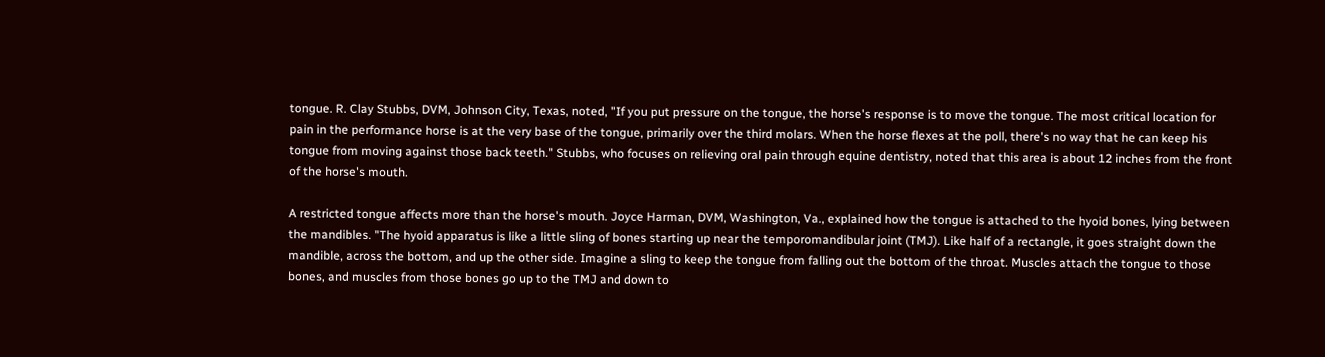tongue. R. Clay Stubbs, DVM, Johnson City, Texas, noted, "If you put pressure on the tongue, the horse's response is to move the tongue. The most critical location for pain in the performance horse is at the very base of the tongue, primarily over the third molars. When the horse flexes at the poll, there's no way that he can keep his tongue from moving against those back teeth." Stubbs, who focuses on relieving oral pain through equine dentistry, noted that this area is about 12 inches from the front of the horse's mouth.

A restricted tongue affects more than the horse's mouth. Joyce Harman, DVM, Washington, Va., explained how the tongue is attached to the hyoid bones, lying between the mandibles. "The hyoid apparatus is like a little sling of bones starting up near the temporomandibular joint (TMJ). Like half of a rectangle, it goes straight down the mandible, across the bottom, and up the other side. Imagine a sling to keep the tongue from falling out the bottom of the throat. Muscles attach the tongue to those bones, and muscles from those bones go up to the TMJ and down to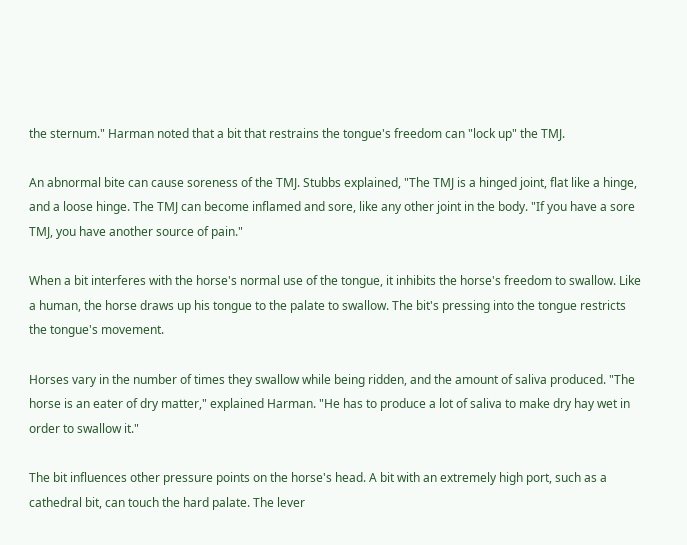the sternum." Harman noted that a bit that restrains the tongue's freedom can "lock up" the TMJ.

An abnormal bite can cause soreness of the TMJ. Stubbs explained, "The TMJ is a hinged joint, flat like a hinge, and a loose hinge. The TMJ can become inflamed and sore, like any other joint in the body. "If you have a sore TMJ, you have another source of pain."

When a bit interferes with the horse's normal use of the tongue, it inhibits the horse's freedom to swallow. Like a human, the horse draws up his tongue to the palate to swallow. The bit's pressing into the tongue restricts the tongue's movement.

Horses vary in the number of times they swallow while being ridden, and the amount of saliva produced. "The horse is an eater of dry matter," explained Harman. "He has to produce a lot of saliva to make dry hay wet in order to swallow it."

The bit influences other pressure points on the horse's head. A bit with an extremely high port, such as a cathedral bit, can touch the hard palate. The lever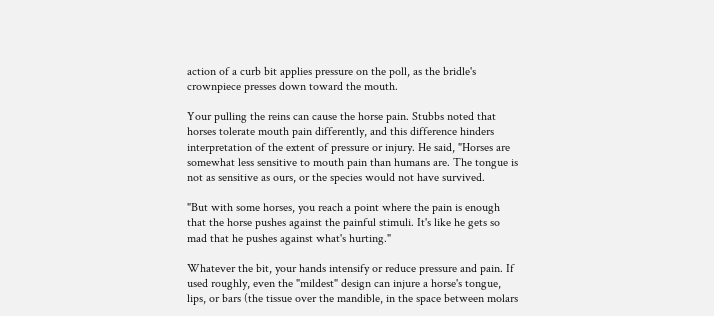action of a curb bit applies pressure on the poll, as the bridle's crownpiece presses down toward the mouth.

Your pulling the reins can cause the horse pain. Stubbs noted that horses tolerate mouth pain differently, and this difference hinders interpretation of the extent of pressure or injury. He said, "Horses are somewhat less sensitive to mouth pain than humans are. The tongue is not as sensitive as ours, or the species would not have survived.

"But with some horses, you reach a point where the pain is enough that the horse pushes against the painful stimuli. It's like he gets so mad that he pushes against what's hurting."

Whatever the bit, your hands intensify or reduce pressure and pain. If used roughly, even the "mildest" design can injure a horse's tongue, lips, or bars (the tissue over the mandible, in the space between molars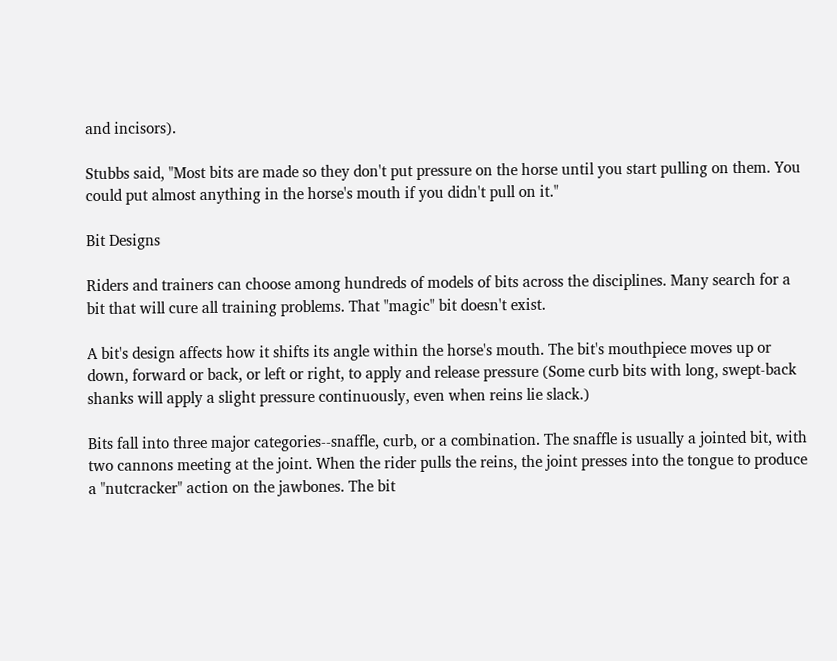and incisors).

Stubbs said, "Most bits are made so they don't put pressure on the horse until you start pulling on them. You could put almost anything in the horse's mouth if you didn't pull on it."

Bit Designs

Riders and trainers can choose among hundreds of models of bits across the disciplines. Many search for a bit that will cure all training problems. That "magic" bit doesn't exist.

A bit's design affects how it shifts its angle within the horse's mouth. The bit's mouthpiece moves up or down, forward or back, or left or right, to apply and release pressure (Some curb bits with long, swept-back shanks will apply a slight pressure continuously, even when reins lie slack.)

Bits fall into three major categories--snaffle, curb, or a combination. The snaffle is usually a jointed bit, with two cannons meeting at the joint. When the rider pulls the reins, the joint presses into the tongue to produce a "nutcracker" action on the jawbones. The bit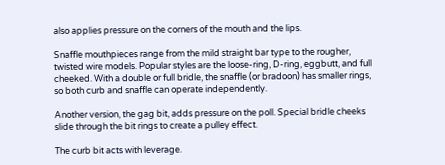also applies pressure on the corners of the mouth and the lips.

Snaffle mouthpieces range from the mild straight bar type to the rougher, twisted wire models. Popular styles are the loose-ring, D-ring, eggbutt, and full cheeked. With a double or full bridle, the snaffle (or bradoon) has smaller rings, so both curb and snaffle can operate independently.

Another version, the gag bit, adds pressure on the poll. Special bridle cheeks slide through the bit rings to create a pulley effect.

The curb bit acts with leverage.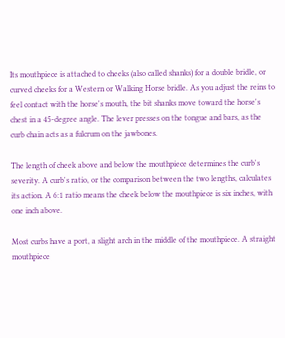Its mouthpiece is attached to cheeks (also called shanks) for a double bridle, or curved cheeks for a Western or Walking Horse bridle. As you adjust the reins to feel contact with the horse's mouth, the bit shanks move toward the horse's chest in a 45-degree angle. The lever presses on the tongue and bars, as the curb chain acts as a fulcrum on the jawbones.

The length of cheek above and below the mouthpiece determines the curb's severity. A curb's ratio, or the comparison between the two lengths, calculates its action. A 6:1 ratio means the cheek below the mouthpiece is six inches, with one inch above.

Most curbs have a port, a slight arch in the middle of the mouthpiece. A straight mouthpiece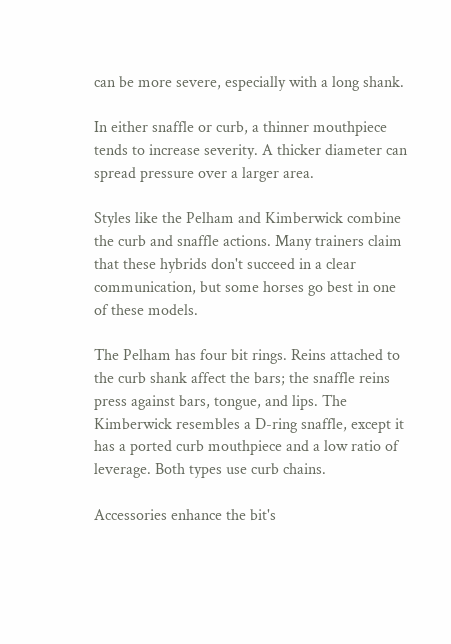can be more severe, especially with a long shank.

In either snaffle or curb, a thinner mouthpiece tends to increase severity. A thicker diameter can spread pressure over a larger area.

Styles like the Pelham and Kimberwick combine the curb and snaffle actions. Many trainers claim that these hybrids don't succeed in a clear communication, but some horses go best in one of these models.

The Pelham has four bit rings. Reins attached to the curb shank affect the bars; the snaffle reins press against bars, tongue, and lips. The Kimberwick resembles a D-ring snaffle, except it has a ported curb mouthpiece and a low ratio of leverage. Both types use curb chains.

Accessories enhance the bit's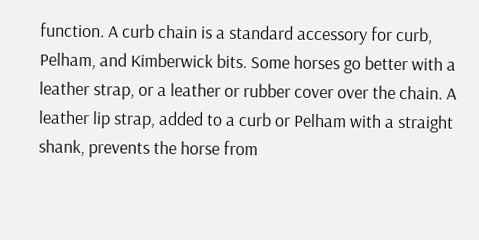function. A curb chain is a standard accessory for curb, Pelham, and Kimberwick bits. Some horses go better with a leather strap, or a leather or rubber cover over the chain. A leather lip strap, added to a curb or Pelham with a straight shank, prevents the horse from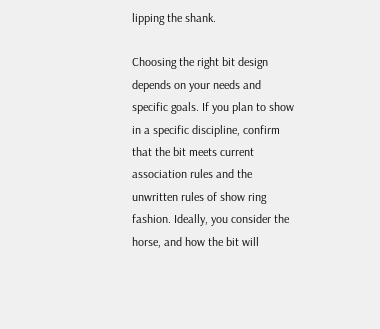lipping the shank.

Choosing the right bit design depends on your needs and specific goals. If you plan to show in a specific discipline, confirm that the bit meets current association rules and the unwritten rules of show ring fashion. Ideally, you consider the horse, and how the bit will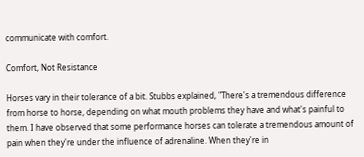communicate with comfort.

Comfort, Not Resistance

Horses vary in their tolerance of a bit. Stubbs explained, "There's a tremendous difference from horse to horse, depending on what mouth problems they have and what's painful to them. I have observed that some performance horses can tolerate a tremendous amount of pain when they're under the influence of adrenaline. When they're in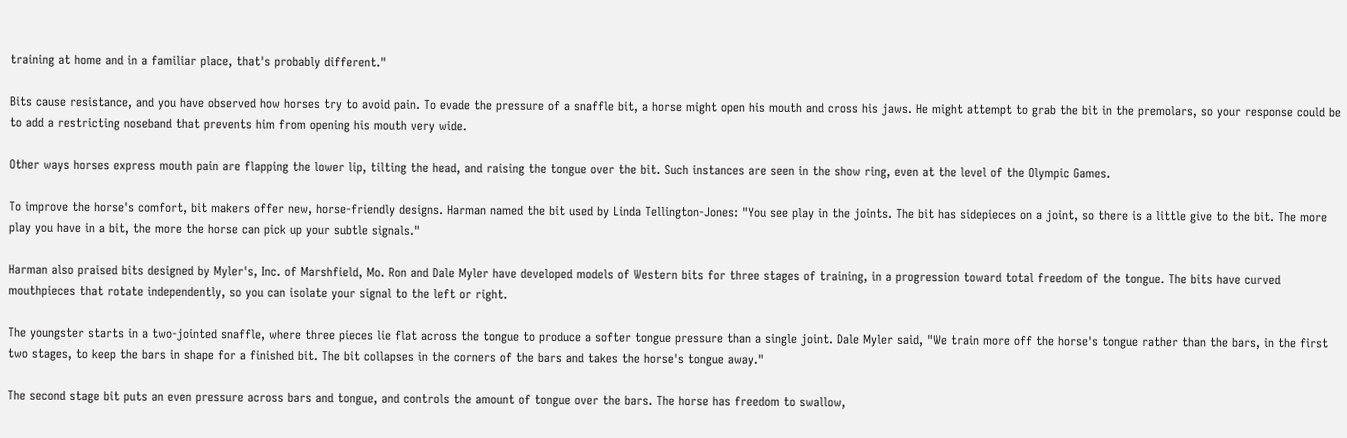training at home and in a familiar place, that's probably different."

Bits cause resistance, and you have observed how horses try to avoid pain. To evade the pressure of a snaffle bit, a horse might open his mouth and cross his jaws. He might attempt to grab the bit in the premolars, so your response could be to add a restricting noseband that prevents him from opening his mouth very wide.

Other ways horses express mouth pain are flapping the lower lip, tilting the head, and raising the tongue over the bit. Such instances are seen in the show ring, even at the level of the Olympic Games.

To improve the horse's comfort, bit makers offer new, horse-friendly designs. Harman named the bit used by Linda Tellington-Jones: "You see play in the joints. The bit has sidepieces on a joint, so there is a little give to the bit. The more play you have in a bit, the more the horse can pick up your subtle signals."

Harman also praised bits designed by Myler's, Inc. of Marshfield, Mo. Ron and Dale Myler have developed models of Western bits for three stages of training, in a progression toward total freedom of the tongue. The bits have curved mouthpieces that rotate independently, so you can isolate your signal to the left or right.

The youngster starts in a two-jointed snaffle, where three pieces lie flat across the tongue to produce a softer tongue pressure than a single joint. Dale Myler said, "We train more off the horse's tongue rather than the bars, in the first two stages, to keep the bars in shape for a finished bit. The bit collapses in the corners of the bars and takes the horse's tongue away."

The second stage bit puts an even pressure across bars and tongue, and controls the amount of tongue over the bars. The horse has freedom to swallow,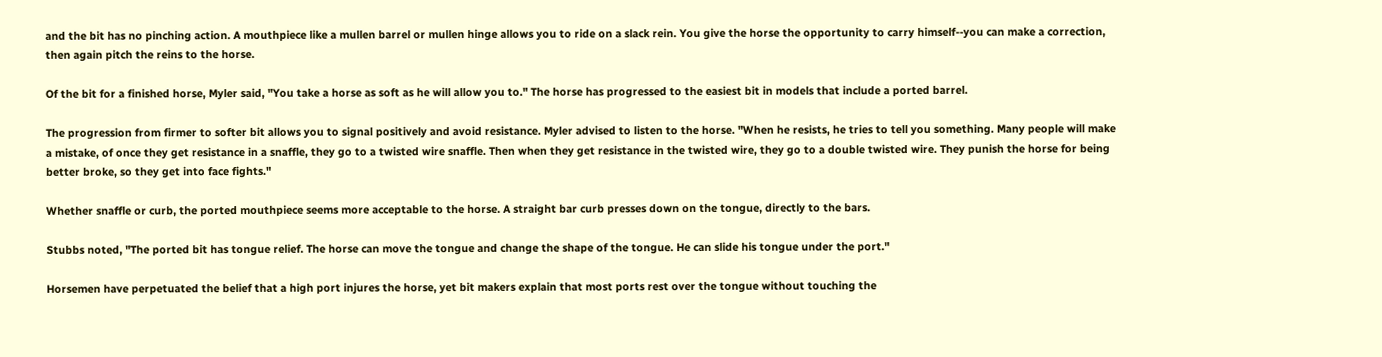and the bit has no pinching action. A mouthpiece like a mullen barrel or mullen hinge allows you to ride on a slack rein. You give the horse the opportunity to carry himself--you can make a correction, then again pitch the reins to the horse.

Of the bit for a finished horse, Myler said, "You take a horse as soft as he will allow you to." The horse has progressed to the easiest bit in models that include a ported barrel.

The progression from firmer to softer bit allows you to signal positively and avoid resistance. Myler advised to listen to the horse. "When he resists, he tries to tell you something. Many people will make a mistake, of once they get resistance in a snaffle, they go to a twisted wire snaffle. Then when they get resistance in the twisted wire, they go to a double twisted wire. They punish the horse for being better broke, so they get into face fights."

Whether snaffle or curb, the ported mouthpiece seems more acceptable to the horse. A straight bar curb presses down on the tongue, directly to the bars.

Stubbs noted, "The ported bit has tongue relief. The horse can move the tongue and change the shape of the tongue. He can slide his tongue under the port."

Horsemen have perpetuated the belief that a high port injures the horse, yet bit makers explain that most ports rest over the tongue without touching the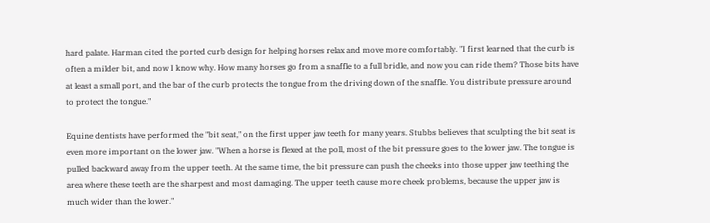hard palate. Harman cited the ported curb design for helping horses relax and move more comfortably. "I first learned that the curb is often a milder bit, and now I know why. How many horses go from a snaffle to a full bridle, and now you can ride them? Those bits have at least a small port, and the bar of the curb protects the tongue from the driving down of the snaffle. You distribute pressure around to protect the tongue."

Equine dentists have performed the "bit seat," on the first upper jaw teeth for many years. Stubbs believes that sculpting the bit seat is even more important on the lower jaw. "When a horse is flexed at the poll, most of the bit pressure goes to the lower jaw. The tongue is pulled backward away from the upper teeth. At the same time, the bit pressure can push the cheeks into those upper jaw teething the area where these teeth are the sharpest and most damaging. The upper teeth cause more cheek problems, because the upper jaw is much wider than the lower."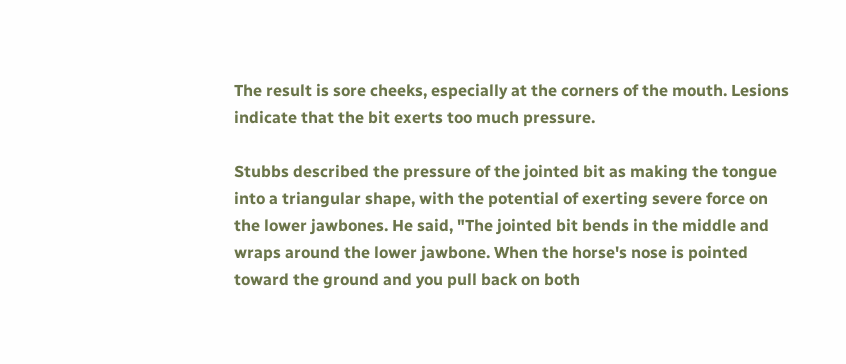The result is sore cheeks, especially at the corners of the mouth. Lesions indicate that the bit exerts too much pressure.

Stubbs described the pressure of the jointed bit as making the tongue into a triangular shape, with the potential of exerting severe force on the lower jawbones. He said, "The jointed bit bends in the middle and wraps around the lower jawbone. When the horse's nose is pointed toward the ground and you pull back on both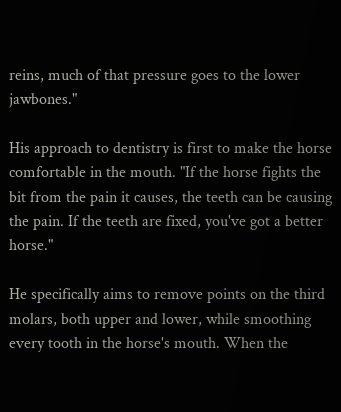reins, much of that pressure goes to the lower jawbones."

His approach to dentistry is first to make the horse comfortable in the mouth. "If the horse fights the bit from the pain it causes, the teeth can be causing the pain. If the teeth are fixed, you've got a better horse."

He specifically aims to remove points on the third molars, both upper and lower, while smoothing every tooth in the horse's mouth. When the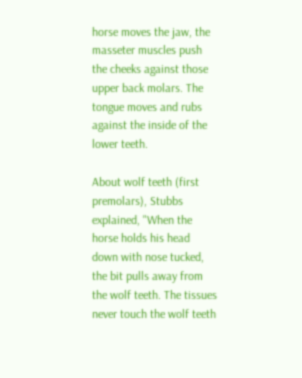horse moves the jaw, the masseter muscles push the cheeks against those upper back molars. The tongue moves and rubs against the inside of the lower teeth.

About wolf teeth (first premolars), Stubbs explained, "When the horse holds his head down with nose tucked, the bit pulls away from the wolf teeth. The tissues never touch the wolf teeth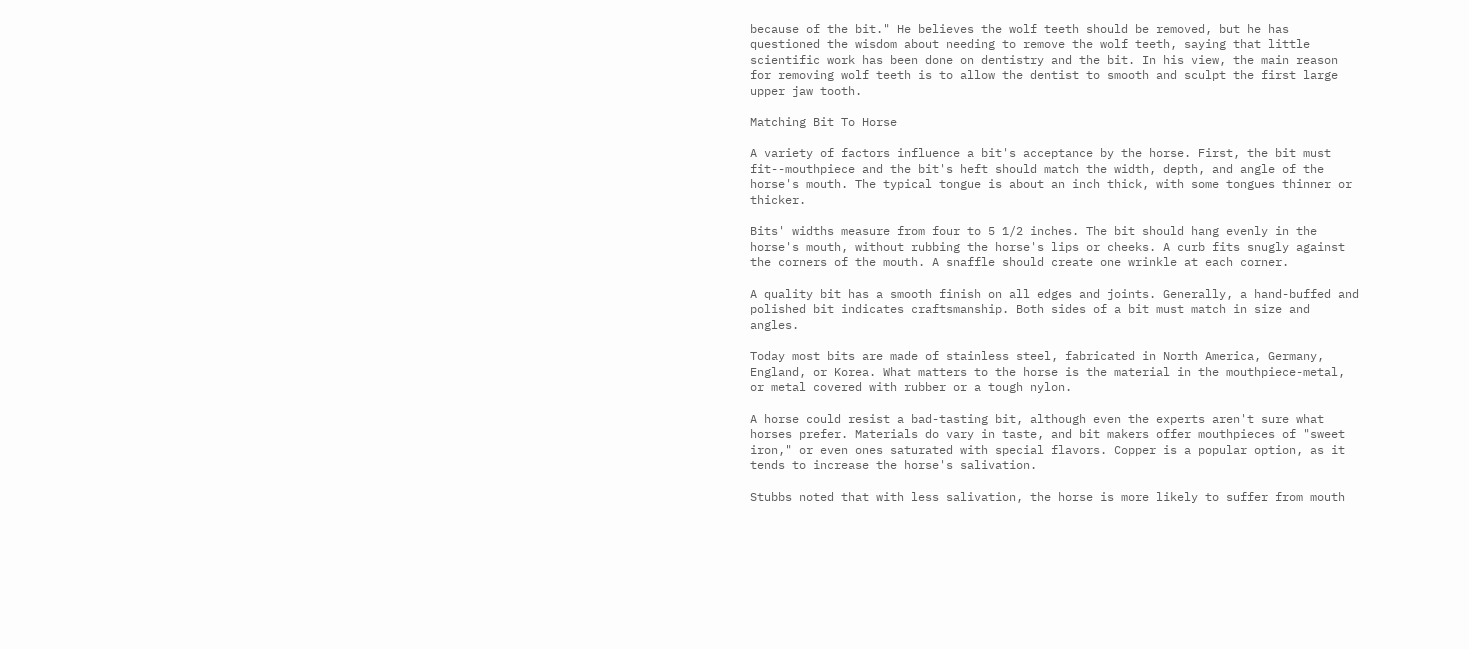because of the bit." He believes the wolf teeth should be removed, but he has questioned the wisdom about needing to remove the wolf teeth, saying that little scientific work has been done on dentistry and the bit. In his view, the main reason for removing wolf teeth is to allow the dentist to smooth and sculpt the first large upper jaw tooth.

Matching Bit To Horse

A variety of factors influence a bit's acceptance by the horse. First, the bit must fit--mouthpiece and the bit's heft should match the width, depth, and angle of the horse's mouth. The typical tongue is about an inch thick, with some tongues thinner or thicker.

Bits' widths measure from four to 5 1/2 inches. The bit should hang evenly in the horse's mouth, without rubbing the horse's lips or cheeks. A curb fits snugly against the corners of the mouth. A snaffle should create one wrinkle at each corner.

A quality bit has a smooth finish on all edges and joints. Generally, a hand-buffed and polished bit indicates craftsmanship. Both sides of a bit must match in size and angles.

Today most bits are made of stainless steel, fabricated in North America, Germany, England, or Korea. What matters to the horse is the material in the mouthpiece-metal, or metal covered with rubber or a tough nylon.

A horse could resist a bad-tasting bit, although even the experts aren't sure what horses prefer. Materials do vary in taste, and bit makers offer mouthpieces of "sweet iron," or even ones saturated with special flavors. Copper is a popular option, as it tends to increase the horse's salivation.

Stubbs noted that with less salivation, the horse is more likely to suffer from mouth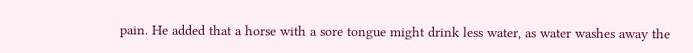pain. He added that a horse with a sore tongue might drink less water, as water washes away the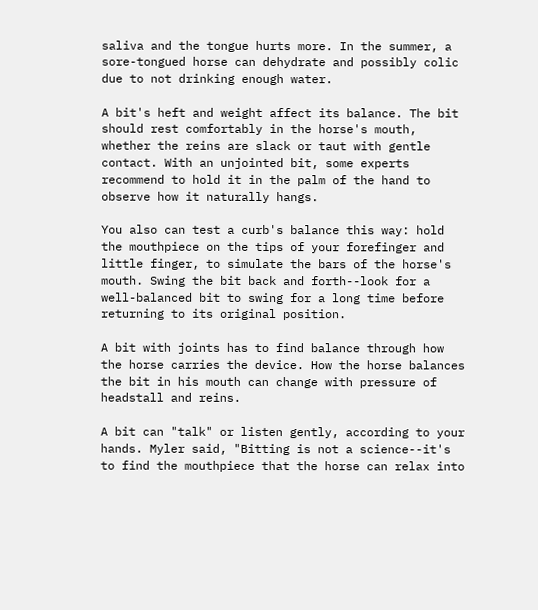saliva and the tongue hurts more. In the summer, a sore-tongued horse can dehydrate and possibly colic due to not drinking enough water.

A bit's heft and weight affect its balance. The bit should rest comfortably in the horse's mouth, whether the reins are slack or taut with gentle contact. With an unjointed bit, some experts recommend to hold it in the palm of the hand to observe how it naturally hangs.

You also can test a curb's balance this way: hold the mouthpiece on the tips of your forefinger and little finger, to simulate the bars of the horse's mouth. Swing the bit back and forth--look for a well-balanced bit to swing for a long time before returning to its original position.

A bit with joints has to find balance through how the horse carries the device. How the horse balances the bit in his mouth can change with pressure of headstall and reins.

A bit can "talk" or listen gently, according to your hands. Myler said, "Bitting is not a science--it's to find the mouthpiece that the horse can relax into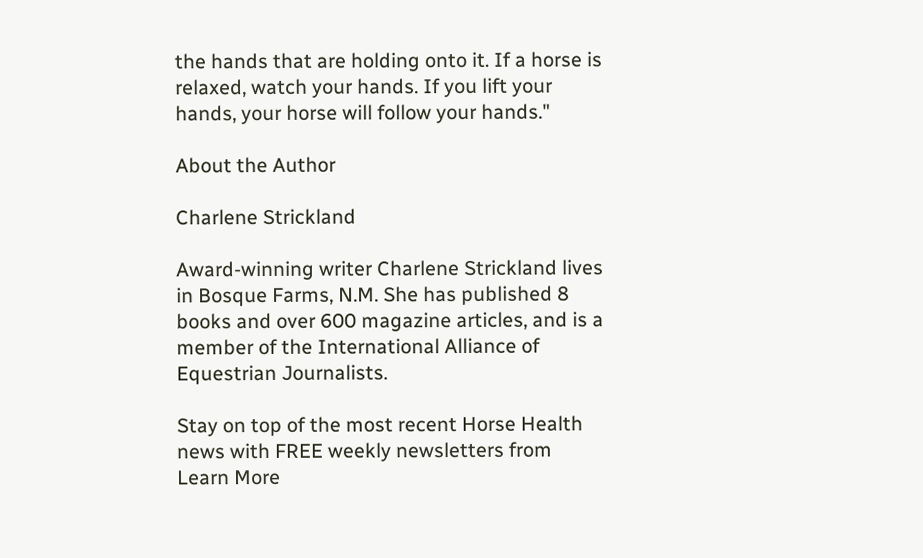the hands that are holding onto it. If a horse is relaxed, watch your hands. If you lift your hands, your horse will follow your hands."

About the Author

Charlene Strickland

Award-winning writer Charlene Strickland lives in Bosque Farms, N.M. She has published 8 books and over 600 magazine articles, and is a member of the International Alliance of Equestrian Journalists.

Stay on top of the most recent Horse Health news with FREE weekly newsletters from Learn More